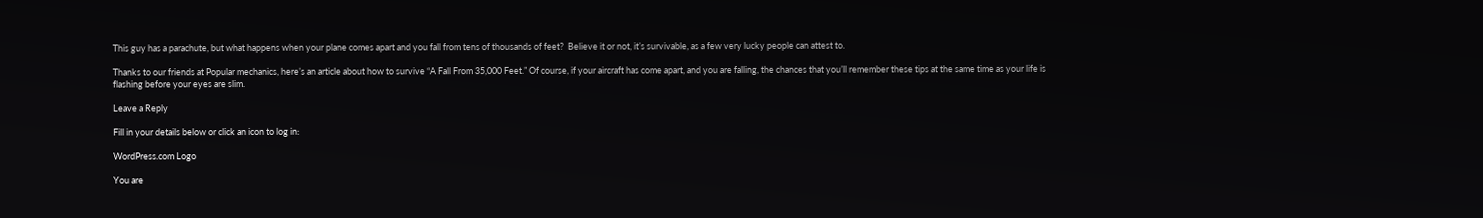This guy has a parachute, but what happens when your plane comes apart and you fall from tens of thousands of feet?  Believe it or not, it’s survivable, as a few very lucky people can attest to.

Thanks to our friends at Popular mechanics, here’s an article about how to survive “A Fall From 35,000 Feet.” Of course, if your aircraft has come apart, and you are falling, the chances that you’ll remember these tips at the same time as your life is flashing before your eyes are slim.

Leave a Reply

Fill in your details below or click an icon to log in:

WordPress.com Logo

You are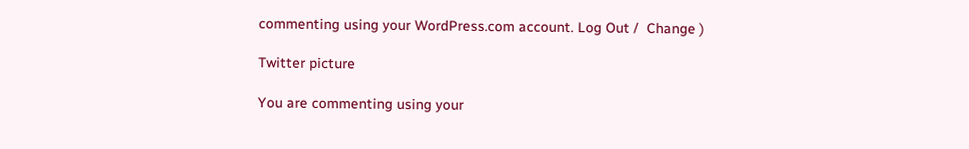commenting using your WordPress.com account. Log Out /  Change )

Twitter picture

You are commenting using your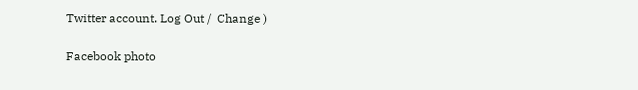Twitter account. Log Out /  Change )

Facebook photo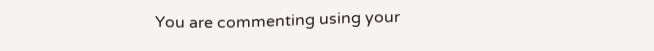You are commenting using your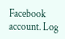Facebook account. Log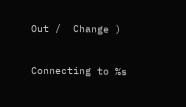Out /  Change )

Connecting to %s